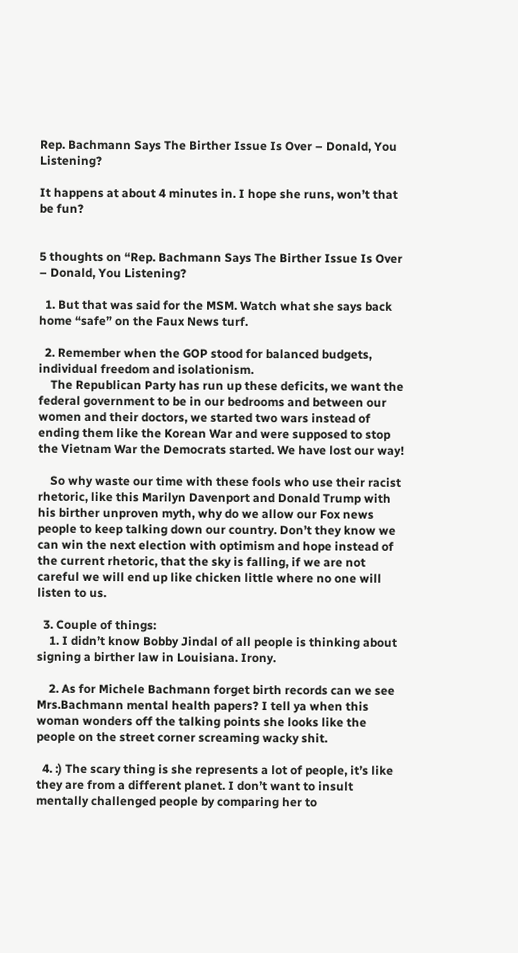Rep. Bachmann Says The Birther Issue Is Over – Donald, You Listening?

It happens at about 4 minutes in. I hope she runs, won’t that be fun?


5 thoughts on “Rep. Bachmann Says The Birther Issue Is Over – Donald, You Listening?

  1. But that was said for the MSM. Watch what she says back home “safe” on the Faux News turf.

  2. Remember when the GOP stood for balanced budgets, individual freedom and isolationism.
    The Republican Party has run up these deficits, we want the federal government to be in our bedrooms and between our women and their doctors, we started two wars instead of ending them like the Korean War and were supposed to stop the Vietnam War the Democrats started. We have lost our way!

    So why waste our time with these fools who use their racist rhetoric, like this Marilyn Davenport and Donald Trump with his birther unproven myth, why do we allow our Fox news people to keep talking down our country. Don’t they know we can win the next election with optimism and hope instead of the current rhetoric, that the sky is falling, if we are not careful we will end up like chicken little where no one will listen to us.

  3. Couple of things:
    1. I didn’t know Bobby Jindal of all people is thinking about signing a birther law in Louisiana. Irony.

    2. As for Michele Bachmann forget birth records can we see Mrs.Bachmann mental health papers? I tell ya when this woman wonders off the talking points she looks like the people on the street corner screaming wacky shit.

  4. :) The scary thing is she represents a lot of people, it’s like they are from a different planet. I don’t want to insult mentally challenged people by comparing her to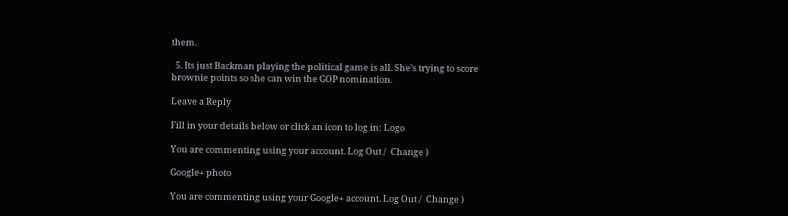them.

  5. Its just Backman playing the political game is all. She’s trying to score brownie points so she can win the GOP nomination.

Leave a Reply

Fill in your details below or click an icon to log in: Logo

You are commenting using your account. Log Out /  Change )

Google+ photo

You are commenting using your Google+ account. Log Out /  Change )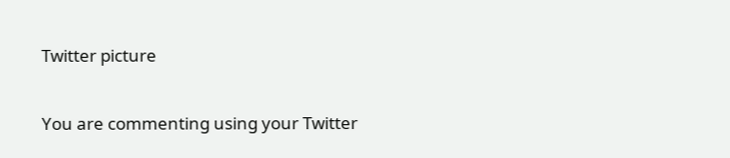Twitter picture

You are commenting using your Twitter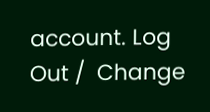account. Log Out /  Change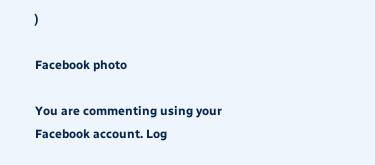)

Facebook photo

You are commenting using your Facebook account. Log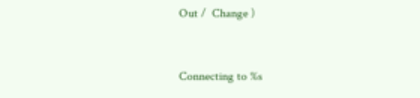Out /  Change )


Connecting to %s